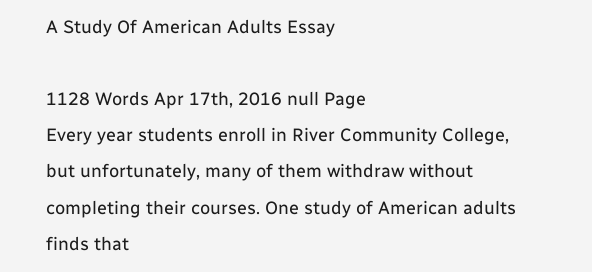A Study Of American Adults Essay

1128 Words Apr 17th, 2016 null Page
Every year students enroll in River Community College, but unfortunately, many of them withdraw without completing their courses. One study of American adults finds that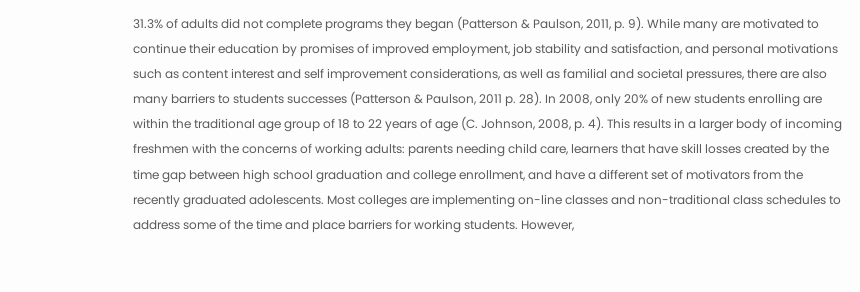31.3% of adults did not complete programs they began (Patterson & Paulson, 2011, p. 9). While many are motivated to continue their education by promises of improved employment, job stability and satisfaction, and personal motivations such as content interest and self improvement considerations, as well as familial and societal pressures, there are also many barriers to students successes (Patterson & Paulson, 2011 p. 28). In 2008, only 20% of new students enrolling are within the traditional age group of 18 to 22 years of age (C. Johnson, 2008, p. 4). This results in a larger body of incoming freshmen with the concerns of working adults: parents needing child care, learners that have skill losses created by the time gap between high school graduation and college enrollment, and have a different set of motivators from the recently graduated adolescents. Most colleges are implementing on-line classes and non-traditional class schedules to address some of the time and place barriers for working students. However,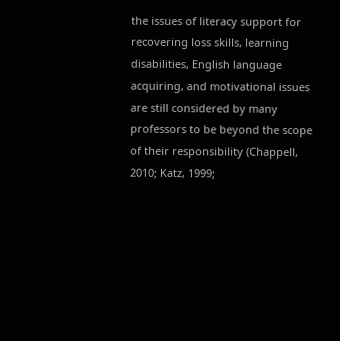the issues of literacy support for recovering loss skills, learning disabilities, English language acquiring, and motivational issues are still considered by many professors to be beyond the scope of their responsibility (Chappell, 2010; Katz, 1999;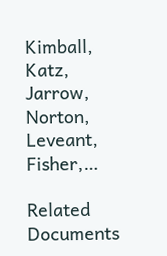Kimball, Katz, Jarrow, Norton, Leveant, Fisher,…

Related Documents